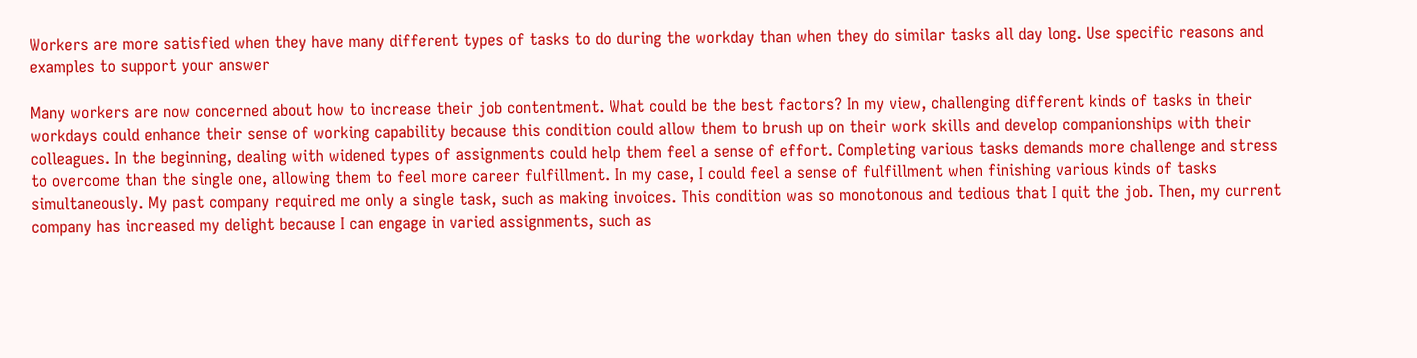Workers are more satisfied when they have many different types of tasks to do during the workday than when they do similar tasks all day long. Use specific reasons and examples to support your answer

Many workers are now concerned about how to increase their job contentment. What could be the best factors? In my view, challenging different kinds of tasks in their workdays could enhance their sense of working capability because this condition could allow them to brush up on their work skills and develop companionships with their colleagues. In the beginning, dealing with widened types of assignments could help them feel a sense of effort. Completing various tasks demands more challenge and stress to overcome than the single one, allowing them to feel more career fulfillment. In my case, I could feel a sense of fulfillment when finishing various kinds of tasks simultaneously. My past company required me only a single task, such as making invoices. This condition was so monotonous and tedious that I quit the job. Then, my current company has increased my delight because I can engage in varied assignments, such as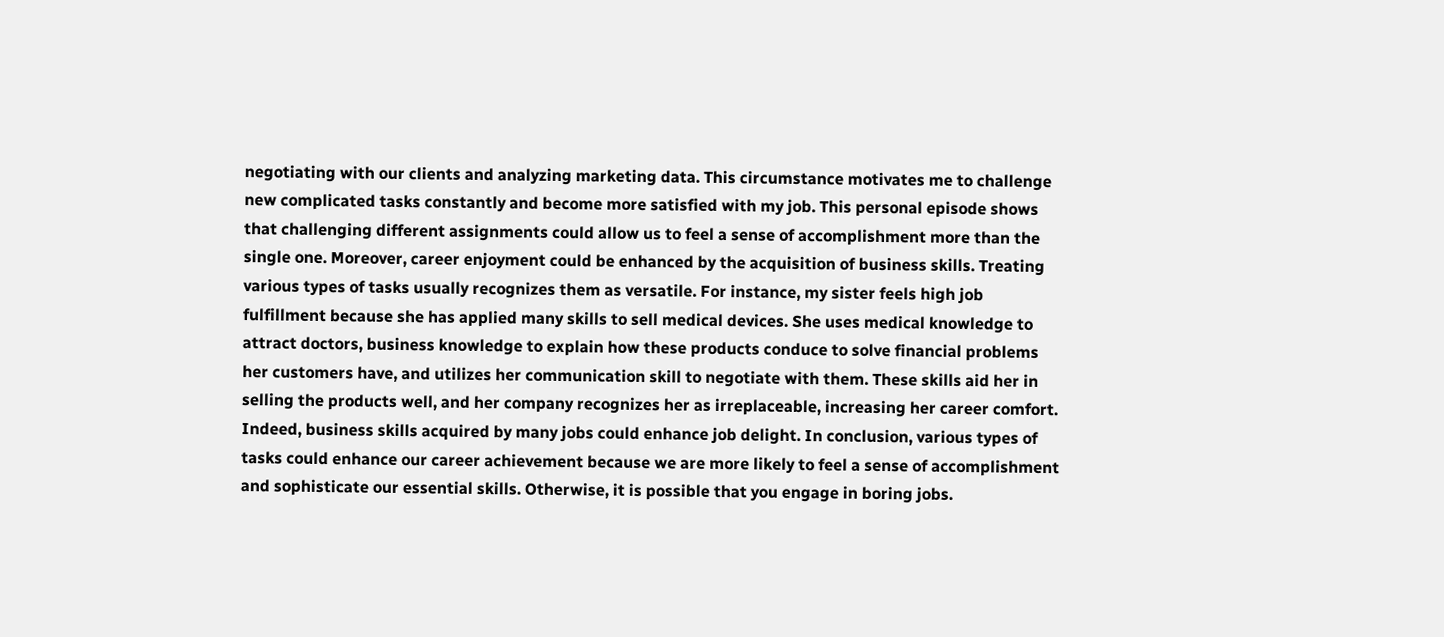negotiating with our clients and analyzing marketing data. This circumstance motivates me to challenge new complicated tasks constantly and become more satisfied with my job. This personal episode shows that challenging different assignments could allow us to feel a sense of accomplishment more than the single one. Moreover, career enjoyment could be enhanced by the acquisition of business skills. Treating various types of tasks usually recognizes them as versatile. For instance, my sister feels high job fulfillment because she has applied many skills to sell medical devices. She uses medical knowledge to attract doctors, business knowledge to explain how these products conduce to solve financial problems her customers have, and utilizes her communication skill to negotiate with them. These skills aid her in selling the products well, and her company recognizes her as irreplaceable, increasing her career comfort. Indeed, business skills acquired by many jobs could enhance job delight. In conclusion, various types of tasks could enhance our career achievement because we are more likely to feel a sense of accomplishment and sophisticate our essential skills. Otherwise, it is possible that you engage in boring jobs.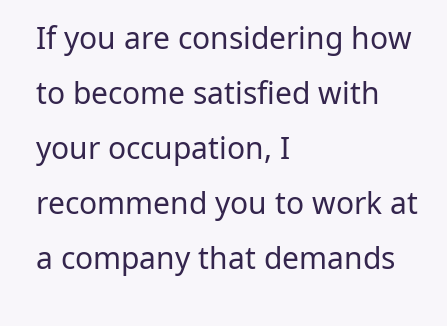If you are considering how to become satisfied with your occupation, I recommend you to work at a company that demands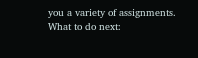you a variety of assignments.
What to do next: